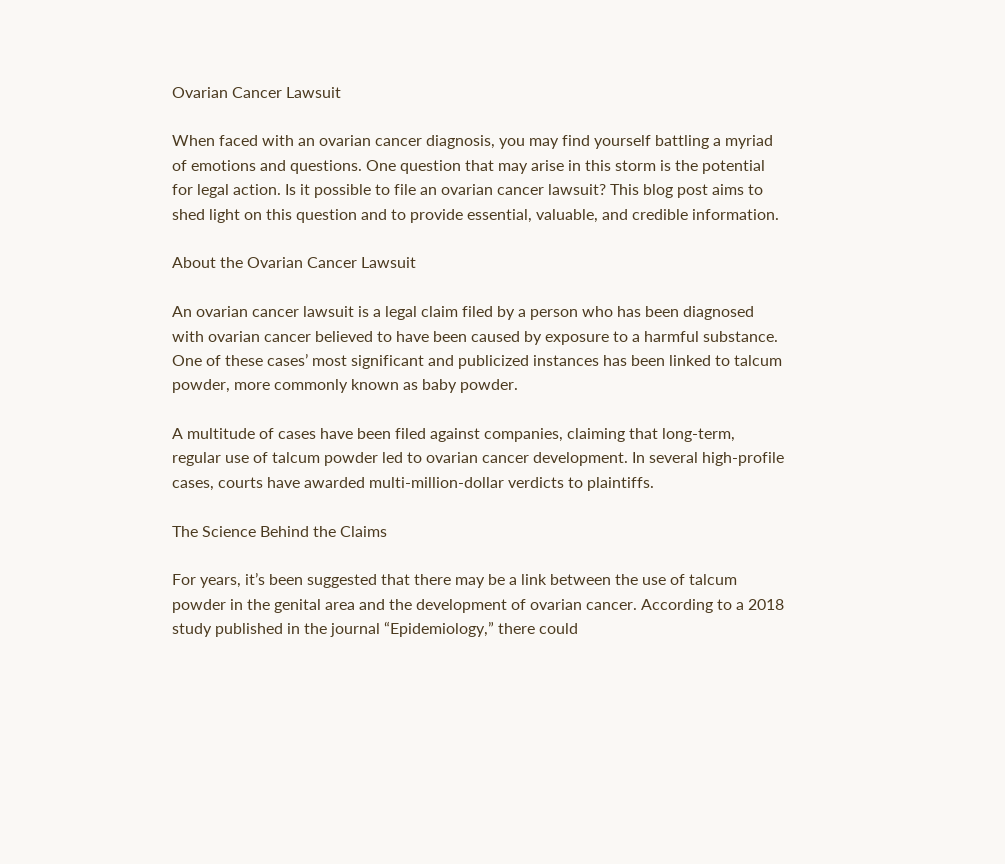Ovarian Cancer Lawsuit

When faced with an ovarian cancer diagnosis, you may find yourself battling a myriad of emotions and questions. One question that may arise in this storm is the potential for legal action. Is it possible to file an ovarian cancer lawsuit? This blog post aims to shed light on this question and to provide essential, valuable, and credible information.

About the Ovarian Cancer Lawsuit

An ovarian cancer lawsuit is a legal claim filed by a person who has been diagnosed with ovarian cancer believed to have been caused by exposure to a harmful substance. One of these cases’ most significant and publicized instances has been linked to talcum powder, more commonly known as baby powder.

A multitude of cases have been filed against companies, claiming that long-term, regular use of talcum powder led to ovarian cancer development. In several high-profile cases, courts have awarded multi-million-dollar verdicts to plaintiffs.

The Science Behind the Claims

For years, it’s been suggested that there may be a link between the use of talcum powder in the genital area and the development of ovarian cancer. According to a 2018 study published in the journal “Epidemiology,” there could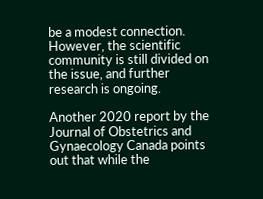be a modest connection. However, the scientific community is still divided on the issue, and further research is ongoing.

Another 2020 report by the Journal of Obstetrics and Gynaecology Canada points out that while the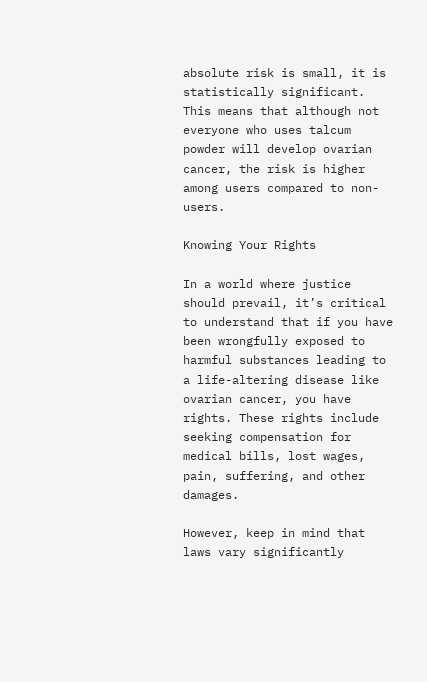absolute risk is small, it is statistically significant. This means that although not everyone who uses talcum powder will develop ovarian cancer, the risk is higher among users compared to non-users.

Knowing Your Rights

In a world where justice should prevail, it’s critical to understand that if you have been wrongfully exposed to harmful substances leading to a life-altering disease like ovarian cancer, you have rights. These rights include seeking compensation for medical bills, lost wages, pain, suffering, and other damages.

However, keep in mind that laws vary significantly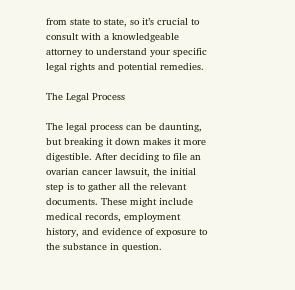from state to state, so it’s crucial to consult with a knowledgeable attorney to understand your specific legal rights and potential remedies.

The Legal Process

The legal process can be daunting, but breaking it down makes it more digestible. After deciding to file an ovarian cancer lawsuit, the initial step is to gather all the relevant documents. These might include medical records, employment history, and evidence of exposure to the substance in question.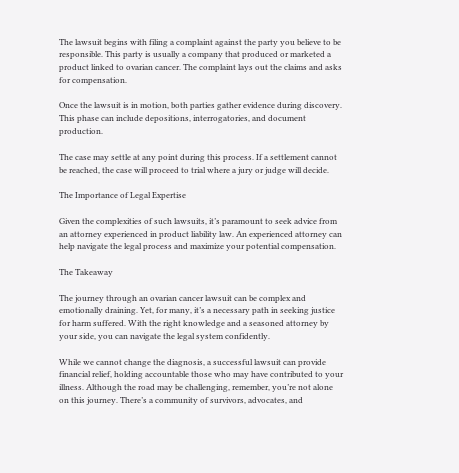The lawsuit begins with filing a complaint against the party you believe to be responsible. This party is usually a company that produced or marketed a product linked to ovarian cancer. The complaint lays out the claims and asks for compensation.

Once the lawsuit is in motion, both parties gather evidence during discovery. This phase can include depositions, interrogatories, and document production.

The case may settle at any point during this process. If a settlement cannot be reached, the case will proceed to trial where a jury or judge will decide.

The Importance of Legal Expertise

Given the complexities of such lawsuits, it’s paramount to seek advice from an attorney experienced in product liability law. An experienced attorney can help navigate the legal process and maximize your potential compensation.

The Takeaway

The journey through an ovarian cancer lawsuit can be complex and emotionally draining. Yet, for many, it’s a necessary path in seeking justice for harm suffered. With the right knowledge and a seasoned attorney by your side, you can navigate the legal system confidently.

While we cannot change the diagnosis, a successful lawsuit can provide financial relief, holding accountable those who may have contributed to your illness. Although the road may be challenging, remember, you’re not alone on this journey. There’s a community of survivors, advocates, and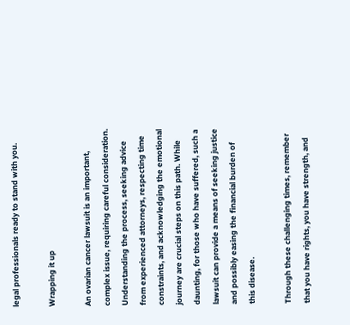legal professionals ready to stand with you.

Wrapping it up

An ovarian cancer lawsuit is an important, complex issue, requiring careful consideration. Understanding the process, seeking advice from experienced attorneys, respecting time constraints, and acknowledging the emotional journey are crucial steps on this path. While daunting, for those who have suffered, such a lawsuit can provide a means of seeking justice and possibly easing the financial burden of this disease.

Through these challenging times, remember that you have rights, you have strength, and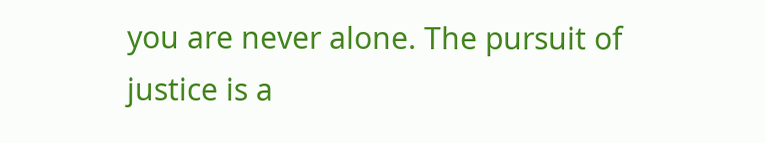you are never alone. The pursuit of justice is a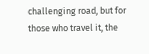challenging road, but for those who travel it, the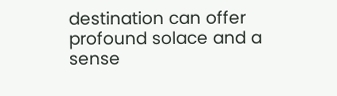destination can offer profound solace and a sense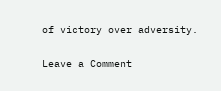of victory over adversity.

Leave a Comment